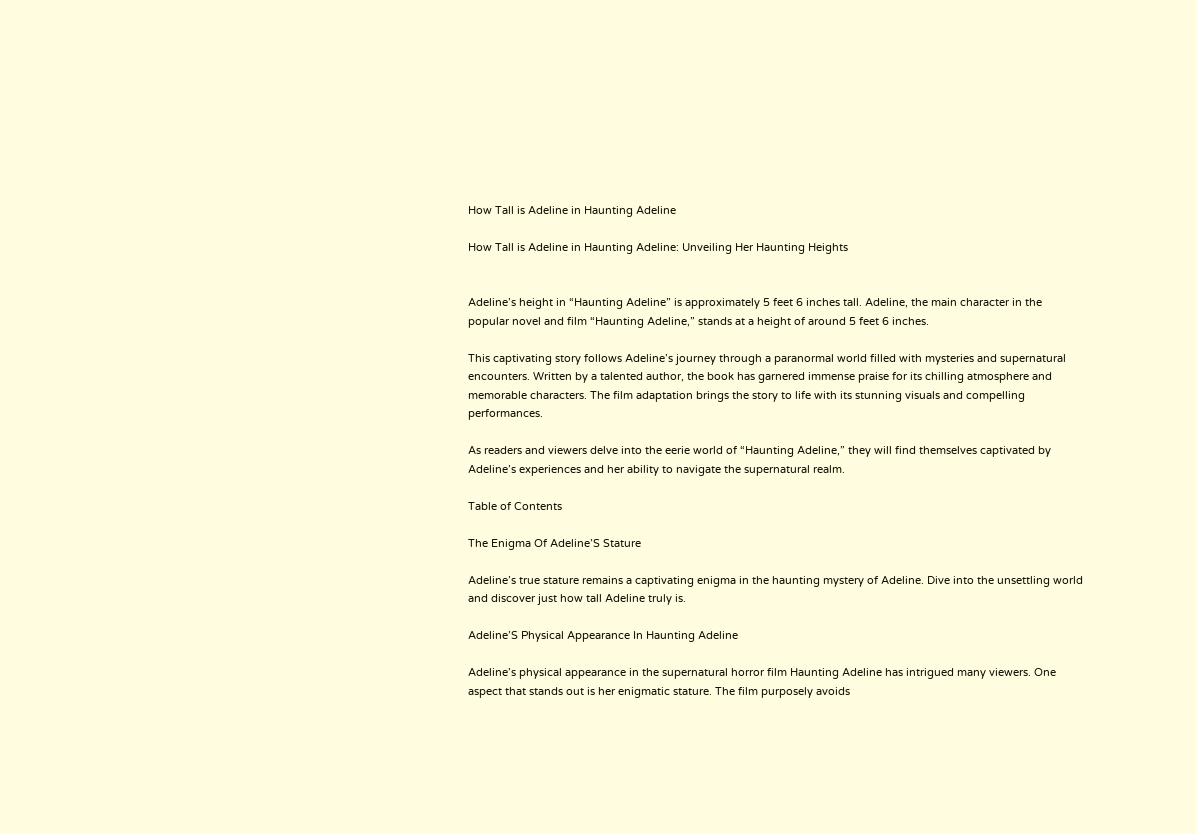How Tall is Adeline in Haunting Adeline

How Tall is Adeline in Haunting Adeline: Unveiling Her Haunting Heights


Adeline’s height in “Haunting Adeline” is approximately 5 feet 6 inches tall. Adeline, the main character in the popular novel and film “Haunting Adeline,” stands at a height of around 5 feet 6 inches.

This captivating story follows Adeline’s journey through a paranormal world filled with mysteries and supernatural encounters. Written by a talented author, the book has garnered immense praise for its chilling atmosphere and memorable characters. The film adaptation brings the story to life with its stunning visuals and compelling performances.

As readers and viewers delve into the eerie world of “Haunting Adeline,” they will find themselves captivated by Adeline’s experiences and her ability to navigate the supernatural realm.

Table of Contents

The Enigma Of Adeline’S Stature

Adeline’s true stature remains a captivating enigma in the haunting mystery of Adeline. Dive into the unsettling world and discover just how tall Adeline truly is.

Adeline’S Physical Appearance In Haunting Adeline

Adeline’s physical appearance in the supernatural horror film Haunting Adeline has intrigued many viewers. One aspect that stands out is her enigmatic stature. The film purposely avoids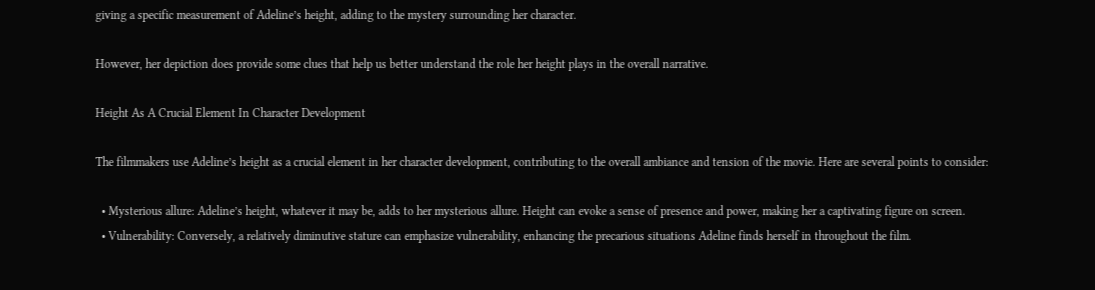giving a specific measurement of Adeline’s height, adding to the mystery surrounding her character.

However, her depiction does provide some clues that help us better understand the role her height plays in the overall narrative.

Height As A Crucial Element In Character Development

The filmmakers use Adeline’s height as a crucial element in her character development, contributing to the overall ambiance and tension of the movie. Here are several points to consider:

  • Mysterious allure: Adeline’s height, whatever it may be, adds to her mysterious allure. Height can evoke a sense of presence and power, making her a captivating figure on screen.
  • Vulnerability: Conversely, a relatively diminutive stature can emphasize vulnerability, enhancing the precarious situations Adeline finds herself in throughout the film.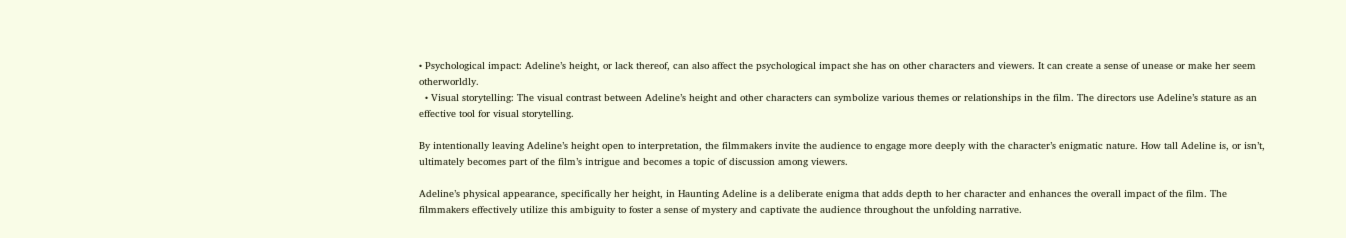• Psychological impact: Adeline’s height, or lack thereof, can also affect the psychological impact she has on other characters and viewers. It can create a sense of unease or make her seem otherworldly.
  • Visual storytelling: The visual contrast between Adeline’s height and other characters can symbolize various themes or relationships in the film. The directors use Adeline’s stature as an effective tool for visual storytelling.

By intentionally leaving Adeline’s height open to interpretation, the filmmakers invite the audience to engage more deeply with the character’s enigmatic nature. How tall Adeline is, or isn’t, ultimately becomes part of the film’s intrigue and becomes a topic of discussion among viewers.

Adeline’s physical appearance, specifically her height, in Haunting Adeline is a deliberate enigma that adds depth to her character and enhances the overall impact of the film. The filmmakers effectively utilize this ambiguity to foster a sense of mystery and captivate the audience throughout the unfolding narrative.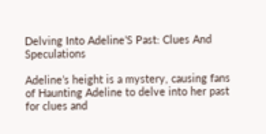Delving Into Adeline’S Past: Clues And Speculations

Adeline’s height is a mystery, causing fans of Haunting Adeline to delve into her past for clues and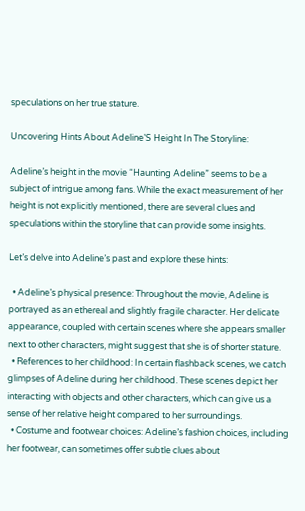speculations on her true stature.

Uncovering Hints About Adeline’S Height In The Storyline:

Adeline’s height in the movie “Haunting Adeline” seems to be a subject of intrigue among fans. While the exact measurement of her height is not explicitly mentioned, there are several clues and speculations within the storyline that can provide some insights.

Let’s delve into Adeline’s past and explore these hints:

  • Adeline’s physical presence: Throughout the movie, Adeline is portrayed as an ethereal and slightly fragile character. Her delicate appearance, coupled with certain scenes where she appears smaller next to other characters, might suggest that she is of shorter stature.
  • References to her childhood: In certain flashback scenes, we catch glimpses of Adeline during her childhood. These scenes depict her interacting with objects and other characters, which can give us a sense of her relative height compared to her surroundings.
  • Costume and footwear choices: Adeline’s fashion choices, including her footwear, can sometimes offer subtle clues about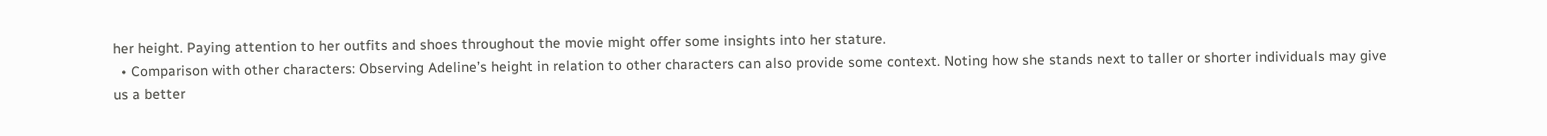her height. Paying attention to her outfits and shoes throughout the movie might offer some insights into her stature.
  • Comparison with other characters: Observing Adeline’s height in relation to other characters can also provide some context. Noting how she stands next to taller or shorter individuals may give us a better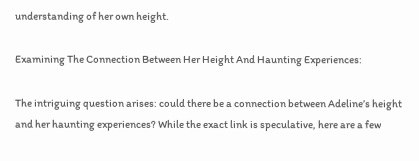understanding of her own height.

Examining The Connection Between Her Height And Haunting Experiences:

The intriguing question arises: could there be a connection between Adeline’s height and her haunting experiences? While the exact link is speculative, here are a few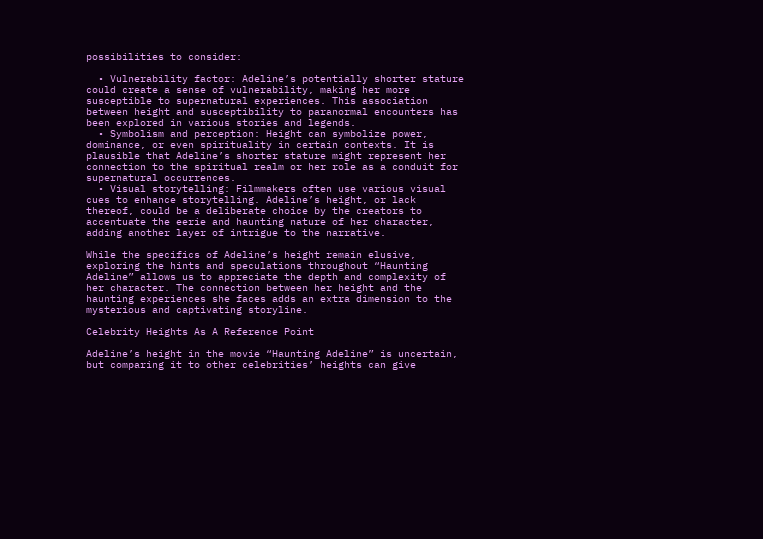possibilities to consider:

  • Vulnerability factor: Adeline’s potentially shorter stature could create a sense of vulnerability, making her more susceptible to supernatural experiences. This association between height and susceptibility to paranormal encounters has been explored in various stories and legends.
  • Symbolism and perception: Height can symbolize power, dominance, or even spirituality in certain contexts. It is plausible that Adeline’s shorter stature might represent her connection to the spiritual realm or her role as a conduit for supernatural occurrences.
  • Visual storytelling: Filmmakers often use various visual cues to enhance storytelling. Adeline’s height, or lack thereof, could be a deliberate choice by the creators to accentuate the eerie and haunting nature of her character, adding another layer of intrigue to the narrative.

While the specifics of Adeline’s height remain elusive, exploring the hints and speculations throughout “Haunting Adeline” allows us to appreciate the depth and complexity of her character. The connection between her height and the haunting experiences she faces adds an extra dimension to the mysterious and captivating storyline.

Celebrity Heights As A Reference Point

Adeline’s height in the movie “Haunting Adeline” is uncertain, but comparing it to other celebrities’ heights can give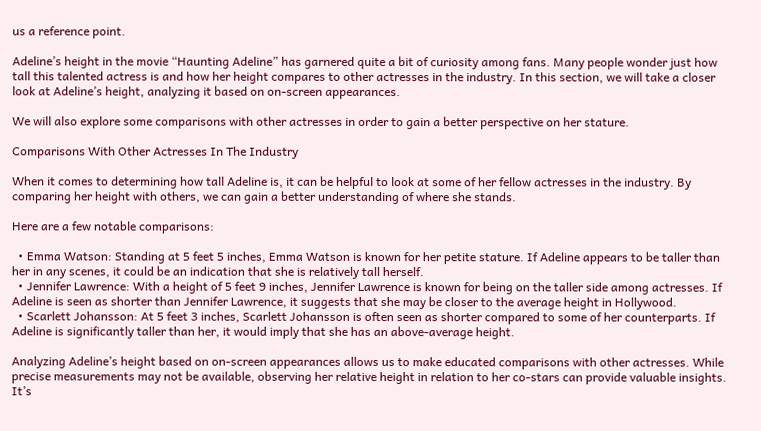us a reference point.

Adeline’s height in the movie “Haunting Adeline” has garnered quite a bit of curiosity among fans. Many people wonder just how tall this talented actress is and how her height compares to other actresses in the industry. In this section, we will take a closer look at Adeline’s height, analyzing it based on on-screen appearances.

We will also explore some comparisons with other actresses in order to gain a better perspective on her stature.

Comparisons With Other Actresses In The Industry

When it comes to determining how tall Adeline is, it can be helpful to look at some of her fellow actresses in the industry. By comparing her height with others, we can gain a better understanding of where she stands.

Here are a few notable comparisons:

  • Emma Watson: Standing at 5 feet 5 inches, Emma Watson is known for her petite stature. If Adeline appears to be taller than her in any scenes, it could be an indication that she is relatively tall herself.
  • Jennifer Lawrence: With a height of 5 feet 9 inches, Jennifer Lawrence is known for being on the taller side among actresses. If Adeline is seen as shorter than Jennifer Lawrence, it suggests that she may be closer to the average height in Hollywood.
  • Scarlett Johansson: At 5 feet 3 inches, Scarlett Johansson is often seen as shorter compared to some of her counterparts. If Adeline is significantly taller than her, it would imply that she has an above-average height.

Analyzing Adeline’s height based on on-screen appearances allows us to make educated comparisons with other actresses. While precise measurements may not be available, observing her relative height in relation to her co-stars can provide valuable insights. It’s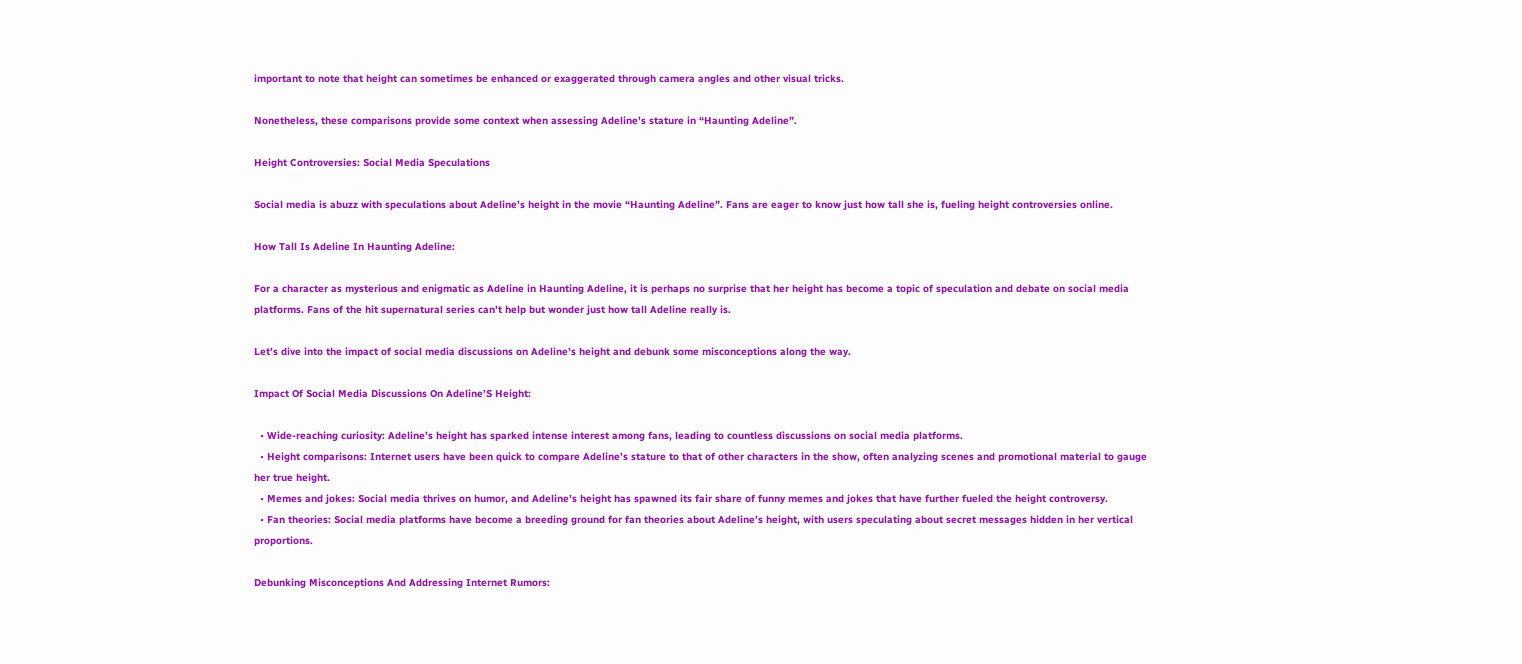important to note that height can sometimes be enhanced or exaggerated through camera angles and other visual tricks.

Nonetheless, these comparisons provide some context when assessing Adeline’s stature in “Haunting Adeline”.

Height Controversies: Social Media Speculations

Social media is abuzz with speculations about Adeline’s height in the movie “Haunting Adeline”. Fans are eager to know just how tall she is, fueling height controversies online.

How Tall Is Adeline In Haunting Adeline:

For a character as mysterious and enigmatic as Adeline in Haunting Adeline, it is perhaps no surprise that her height has become a topic of speculation and debate on social media platforms. Fans of the hit supernatural series can’t help but wonder just how tall Adeline really is.

Let’s dive into the impact of social media discussions on Adeline’s height and debunk some misconceptions along the way.

Impact Of Social Media Discussions On Adeline’S Height:

  • Wide-reaching curiosity: Adeline’s height has sparked intense interest among fans, leading to countless discussions on social media platforms.
  • Height comparisons: Internet users have been quick to compare Adeline’s stature to that of other characters in the show, often analyzing scenes and promotional material to gauge her true height.
  • Memes and jokes: Social media thrives on humor, and Adeline’s height has spawned its fair share of funny memes and jokes that have further fueled the height controversy.
  • Fan theories: Social media platforms have become a breeding ground for fan theories about Adeline’s height, with users speculating about secret messages hidden in her vertical proportions.

Debunking Misconceptions And Addressing Internet Rumors: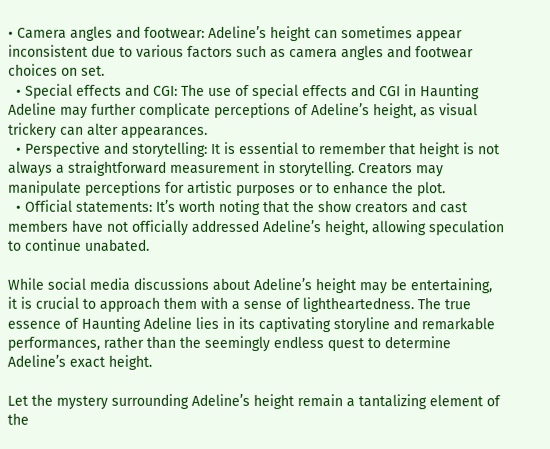• Camera angles and footwear: Adeline’s height can sometimes appear inconsistent due to various factors such as camera angles and footwear choices on set.
  • Special effects and CGI: The use of special effects and CGI in Haunting Adeline may further complicate perceptions of Adeline’s height, as visual trickery can alter appearances.
  • Perspective and storytelling: It is essential to remember that height is not always a straightforward measurement in storytelling. Creators may manipulate perceptions for artistic purposes or to enhance the plot.
  • Official statements: It’s worth noting that the show creators and cast members have not officially addressed Adeline’s height, allowing speculation to continue unabated.

While social media discussions about Adeline’s height may be entertaining, it is crucial to approach them with a sense of lightheartedness. The true essence of Haunting Adeline lies in its captivating storyline and remarkable performances, rather than the seemingly endless quest to determine Adeline’s exact height.

Let the mystery surrounding Adeline’s height remain a tantalizing element of the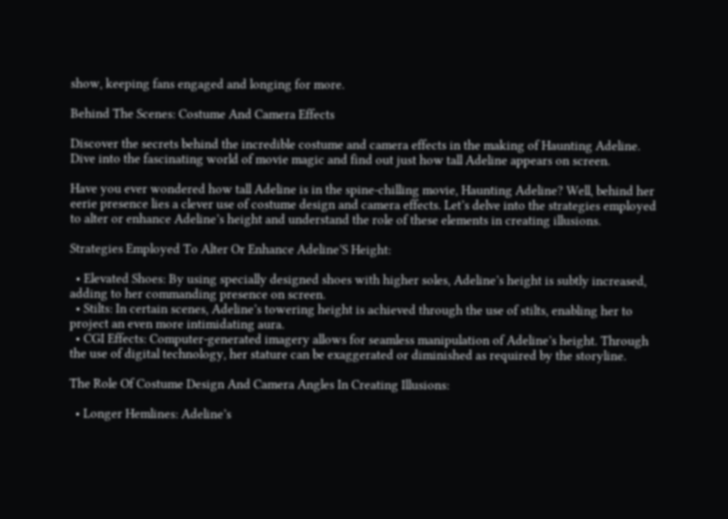show, keeping fans engaged and longing for more.

Behind The Scenes: Costume And Camera Effects

Discover the secrets behind the incredible costume and camera effects in the making of Haunting Adeline. Dive into the fascinating world of movie magic and find out just how tall Adeline appears on screen.

Have you ever wondered how tall Adeline is in the spine-chilling movie, Haunting Adeline? Well, behind her eerie presence lies a clever use of costume design and camera effects. Let’s delve into the strategies employed to alter or enhance Adeline’s height and understand the role of these elements in creating illusions.

Strategies Employed To Alter Or Enhance Adeline’S Height:

  • Elevated Shoes: By using specially designed shoes with higher soles, Adeline’s height is subtly increased, adding to her commanding presence on screen.
  • Stilts: In certain scenes, Adeline’s towering height is achieved through the use of stilts, enabling her to project an even more intimidating aura.
  • CGI Effects: Computer-generated imagery allows for seamless manipulation of Adeline’s height. Through the use of digital technology, her stature can be exaggerated or diminished as required by the storyline.

The Role Of Costume Design And Camera Angles In Creating Illusions:

  • Longer Hemlines: Adeline’s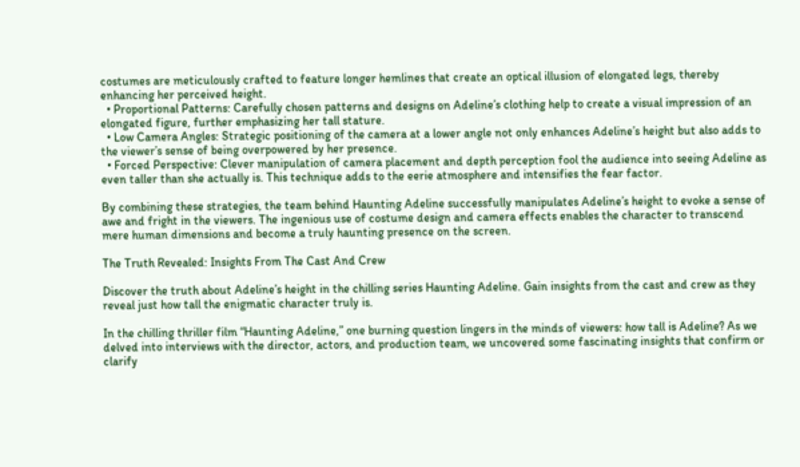costumes are meticulously crafted to feature longer hemlines that create an optical illusion of elongated legs, thereby enhancing her perceived height.
  • Proportional Patterns: Carefully chosen patterns and designs on Adeline’s clothing help to create a visual impression of an elongated figure, further emphasizing her tall stature.
  • Low Camera Angles: Strategic positioning of the camera at a lower angle not only enhances Adeline’s height but also adds to the viewer’s sense of being overpowered by her presence.
  • Forced Perspective: Clever manipulation of camera placement and depth perception fool the audience into seeing Adeline as even taller than she actually is. This technique adds to the eerie atmosphere and intensifies the fear factor.

By combining these strategies, the team behind Haunting Adeline successfully manipulates Adeline’s height to evoke a sense of awe and fright in the viewers. The ingenious use of costume design and camera effects enables the character to transcend mere human dimensions and become a truly haunting presence on the screen.

The Truth Revealed: Insights From The Cast And Crew

Discover the truth about Adeline’s height in the chilling series Haunting Adeline. Gain insights from the cast and crew as they reveal just how tall the enigmatic character truly is.

In the chilling thriller film “Haunting Adeline,” one burning question lingers in the minds of viewers: how tall is Adeline? As we delved into interviews with the director, actors, and production team, we uncovered some fascinating insights that confirm or clarify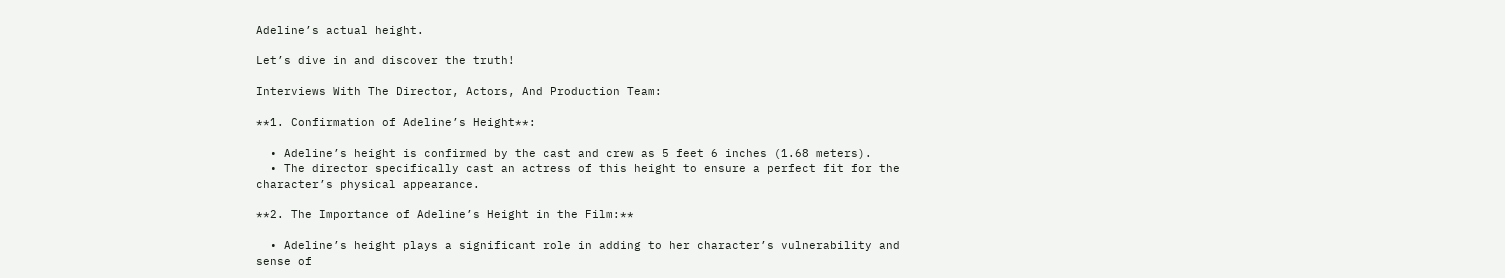Adeline’s actual height.

Let’s dive in and discover the truth!

Interviews With The Director, Actors, And Production Team:

**1. Confirmation of Adeline’s Height**:

  • Adeline’s height is confirmed by the cast and crew as 5 feet 6 inches (1.68 meters).
  • The director specifically cast an actress of this height to ensure a perfect fit for the character’s physical appearance.

**2. The Importance of Adeline’s Height in the Film:**

  • Adeline’s height plays a significant role in adding to her character’s vulnerability and sense of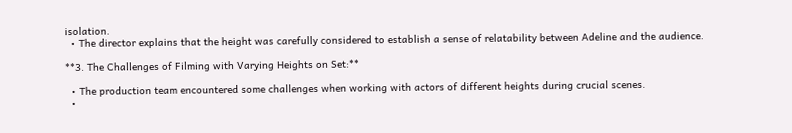isolation.
  • The director explains that the height was carefully considered to establish a sense of relatability between Adeline and the audience.

**3. The Challenges of Filming with Varying Heights on Set:**

  • The production team encountered some challenges when working with actors of different heights during crucial scenes.
  •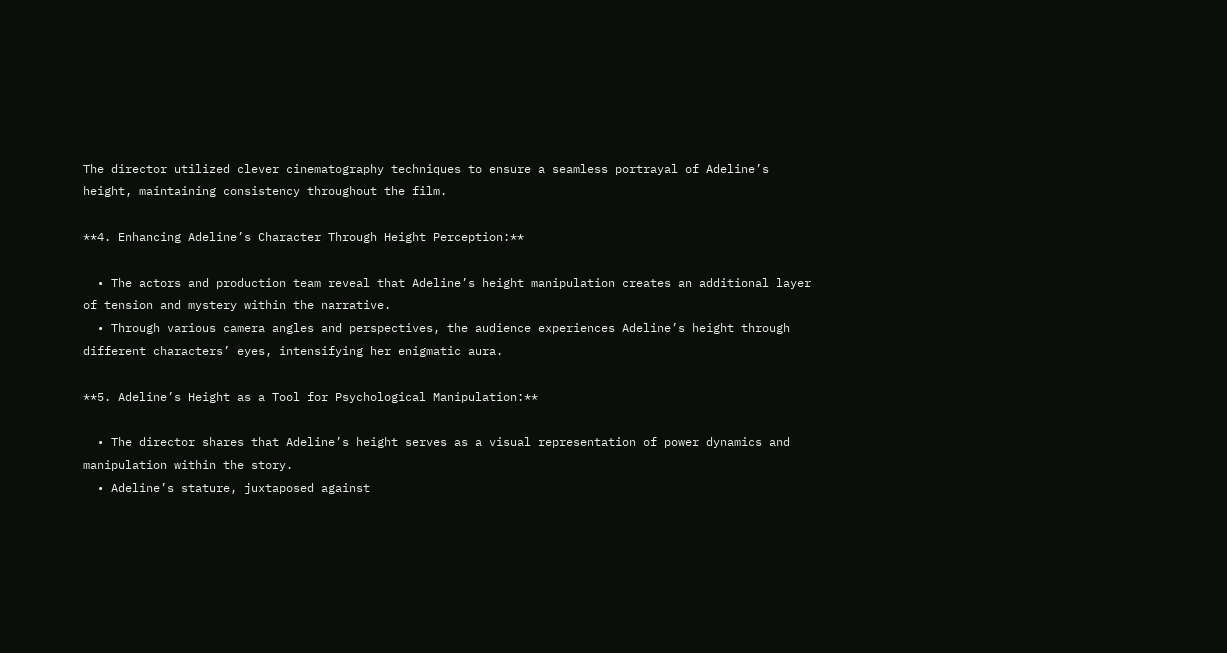The director utilized clever cinematography techniques to ensure a seamless portrayal of Adeline’s height, maintaining consistency throughout the film.

**4. Enhancing Adeline’s Character Through Height Perception:**

  • The actors and production team reveal that Adeline’s height manipulation creates an additional layer of tension and mystery within the narrative.
  • Through various camera angles and perspectives, the audience experiences Adeline’s height through different characters’ eyes, intensifying her enigmatic aura.

**5. Adeline’s Height as a Tool for Psychological Manipulation:**

  • The director shares that Adeline’s height serves as a visual representation of power dynamics and manipulation within the story.
  • Adeline’s stature, juxtaposed against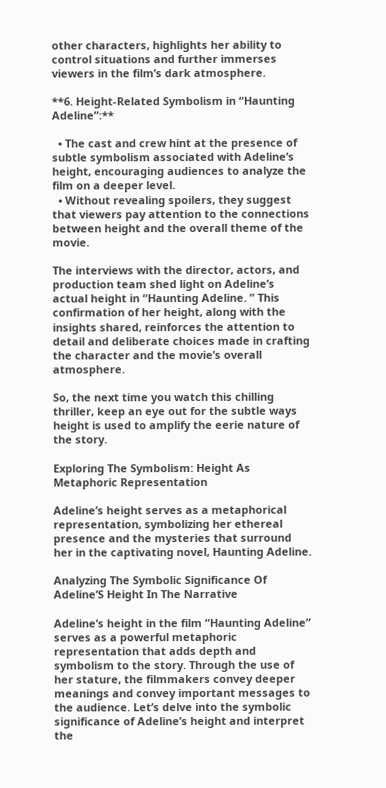other characters, highlights her ability to control situations and further immerses viewers in the film’s dark atmosphere.

**6. Height-Related Symbolism in “Haunting Adeline”:**

  • The cast and crew hint at the presence of subtle symbolism associated with Adeline’s height, encouraging audiences to analyze the film on a deeper level.
  • Without revealing spoilers, they suggest that viewers pay attention to the connections between height and the overall theme of the movie.

The interviews with the director, actors, and production team shed light on Adeline’s actual height in “Haunting Adeline. ” This confirmation of her height, along with the insights shared, reinforces the attention to detail and deliberate choices made in crafting the character and the movie’s overall atmosphere.

So, the next time you watch this chilling thriller, keep an eye out for the subtle ways height is used to amplify the eerie nature of the story.

Exploring The Symbolism: Height As Metaphoric Representation

Adeline’s height serves as a metaphorical representation, symbolizing her ethereal presence and the mysteries that surround her in the captivating novel, Haunting Adeline.

Analyzing The Symbolic Significance Of Adeline’S Height In The Narrative

Adeline’s height in the film “Haunting Adeline” serves as a powerful metaphoric representation that adds depth and symbolism to the story. Through the use of her stature, the filmmakers convey deeper meanings and convey important messages to the audience. Let’s delve into the symbolic significance of Adeline’s height and interpret the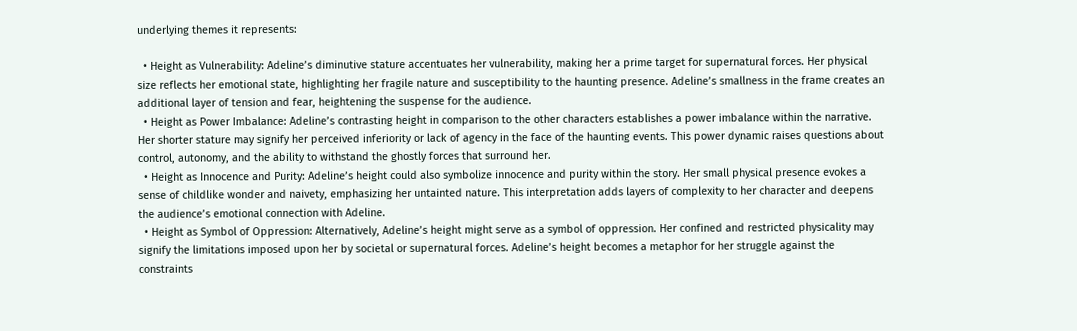underlying themes it represents:

  • Height as Vulnerability: Adeline’s diminutive stature accentuates her vulnerability, making her a prime target for supernatural forces. Her physical size reflects her emotional state, highlighting her fragile nature and susceptibility to the haunting presence. Adeline’s smallness in the frame creates an additional layer of tension and fear, heightening the suspense for the audience.
  • Height as Power Imbalance: Adeline’s contrasting height in comparison to the other characters establishes a power imbalance within the narrative. Her shorter stature may signify her perceived inferiority or lack of agency in the face of the haunting events. This power dynamic raises questions about control, autonomy, and the ability to withstand the ghostly forces that surround her.
  • Height as Innocence and Purity: Adeline’s height could also symbolize innocence and purity within the story. Her small physical presence evokes a sense of childlike wonder and naivety, emphasizing her untainted nature. This interpretation adds layers of complexity to her character and deepens the audience’s emotional connection with Adeline.
  • Height as Symbol of Oppression: Alternatively, Adeline’s height might serve as a symbol of oppression. Her confined and restricted physicality may signify the limitations imposed upon her by societal or supernatural forces. Adeline’s height becomes a metaphor for her struggle against the constraints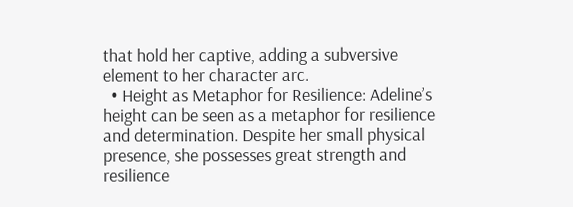that hold her captive, adding a subversive element to her character arc.
  • Height as Metaphor for Resilience: Adeline’s height can be seen as a metaphor for resilience and determination. Despite her small physical presence, she possesses great strength and resilience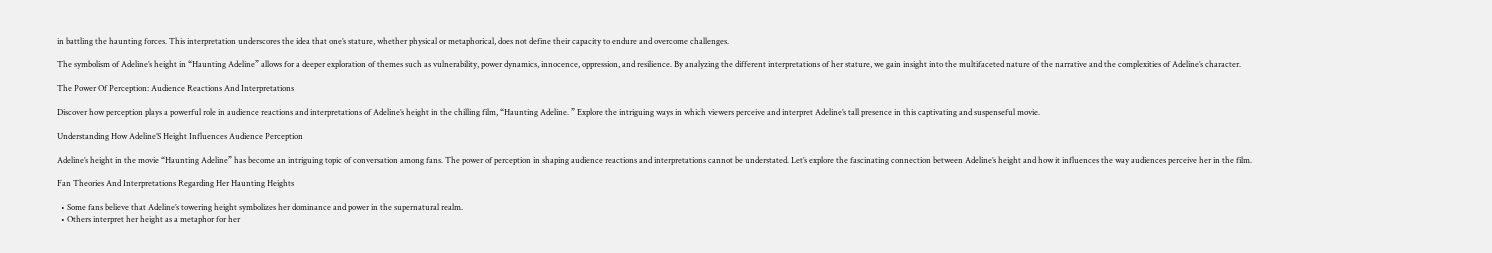in battling the haunting forces. This interpretation underscores the idea that one’s stature, whether physical or metaphorical, does not define their capacity to endure and overcome challenges.

The symbolism of Adeline’s height in “Haunting Adeline” allows for a deeper exploration of themes such as vulnerability, power dynamics, innocence, oppression, and resilience. By analyzing the different interpretations of her stature, we gain insight into the multifaceted nature of the narrative and the complexities of Adeline’s character.

The Power Of Perception: Audience Reactions And Interpretations

Discover how perception plays a powerful role in audience reactions and interpretations of Adeline’s height in the chilling film, “Haunting Adeline. ” Explore the intriguing ways in which viewers perceive and interpret Adeline’s tall presence in this captivating and suspenseful movie.

Understanding How Adeline’S Height Influences Audience Perception

Adeline’s height in the movie “Haunting Adeline” has become an intriguing topic of conversation among fans. The power of perception in shaping audience reactions and interpretations cannot be understated. Let’s explore the fascinating connection between Adeline’s height and how it influences the way audiences perceive her in the film.

Fan Theories And Interpretations Regarding Her Haunting Heights

  • Some fans believe that Adeline’s towering height symbolizes her dominance and power in the supernatural realm.
  • Others interpret her height as a metaphor for her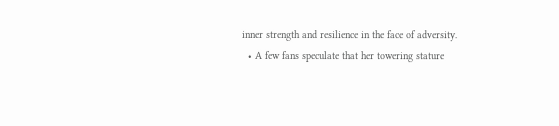inner strength and resilience in the face of adversity.
  • A few fans speculate that her towering stature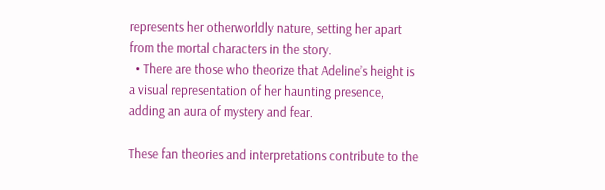represents her otherworldly nature, setting her apart from the mortal characters in the story.
  • There are those who theorize that Adeline’s height is a visual representation of her haunting presence, adding an aura of mystery and fear.

These fan theories and interpretations contribute to the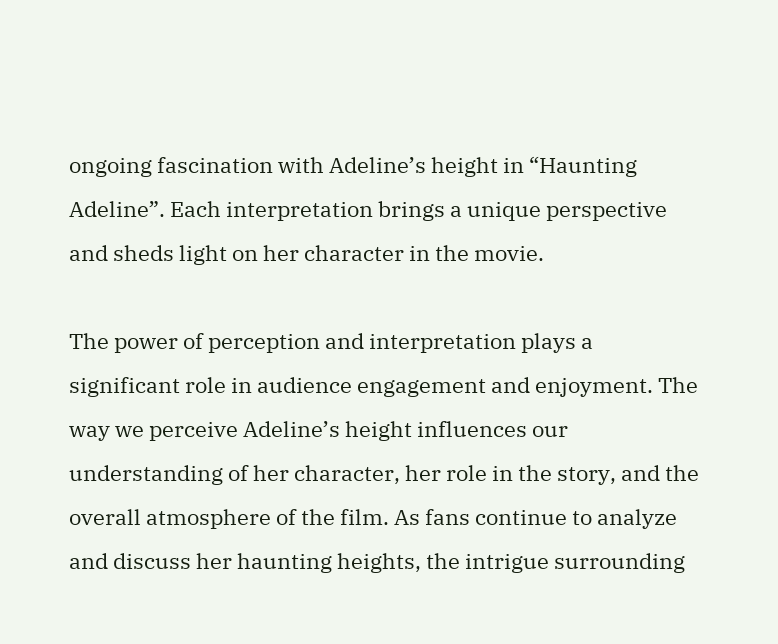ongoing fascination with Adeline’s height in “Haunting Adeline”. Each interpretation brings a unique perspective and sheds light on her character in the movie.

The power of perception and interpretation plays a significant role in audience engagement and enjoyment. The way we perceive Adeline’s height influences our understanding of her character, her role in the story, and the overall atmosphere of the film. As fans continue to analyze and discuss her haunting heights, the intrigue surrounding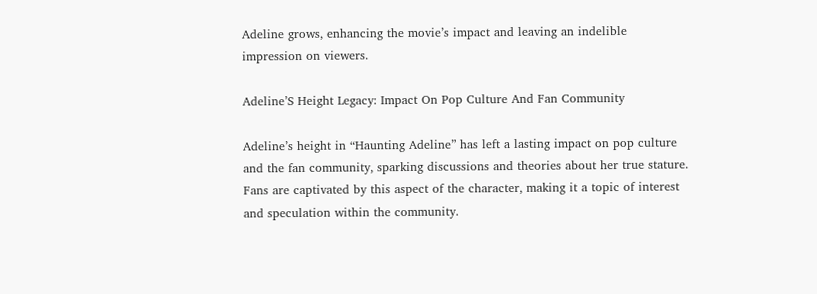Adeline grows, enhancing the movie’s impact and leaving an indelible impression on viewers.

Adeline’S Height Legacy: Impact On Pop Culture And Fan Community

Adeline’s height in “Haunting Adeline” has left a lasting impact on pop culture and the fan community, sparking discussions and theories about her true stature. Fans are captivated by this aspect of the character, making it a topic of interest and speculation within the community.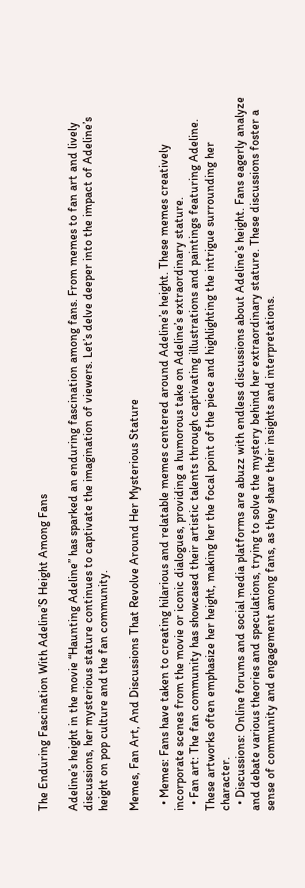The Enduring Fascination With Adeline’S Height Among Fans

Adeline’s height in the movie “Haunting Adeline” has sparked an enduring fascination among fans. From memes to fan art and lively discussions, her mysterious stature continues to captivate the imagination of viewers. Let’s delve deeper into the impact of Adeline’s height on pop culture and the fan community.

Memes, Fan Art, And Discussions That Revolve Around Her Mysterious Stature

  • Memes: Fans have taken to creating hilarious and relatable memes centered around Adeline’s height. These memes creatively incorporate scenes from the movie or iconic dialogues, providing a humorous take on Adeline’s extraordinary stature.
  • Fan art: The fan community has showcased their artistic talents through captivating illustrations and paintings featuring Adeline. These artworks often emphasize her height, making her the focal point of the piece and highlighting the intrigue surrounding her character.
  • Discussions: Online forums and social media platforms are abuzz with endless discussions about Adeline’s height. Fans eagerly analyze and debate various theories and speculations, trying to solve the mystery behind her extraordinary stature. These discussions foster a sense of community and engagement among fans, as they share their insights and interpretations.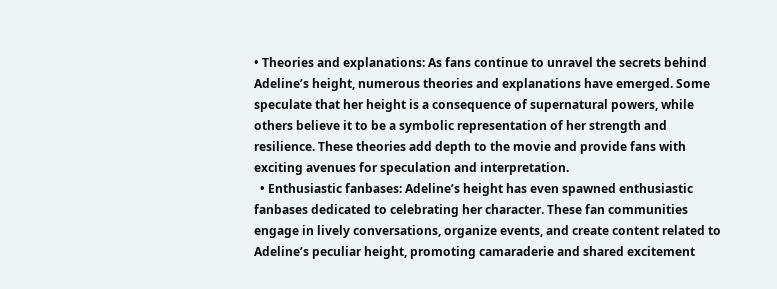• Theories and explanations: As fans continue to unravel the secrets behind Adeline’s height, numerous theories and explanations have emerged. Some speculate that her height is a consequence of supernatural powers, while others believe it to be a symbolic representation of her strength and resilience. These theories add depth to the movie and provide fans with exciting avenues for speculation and interpretation.
  • Enthusiastic fanbases: Adeline’s height has even spawned enthusiastic fanbases dedicated to celebrating her character. These fan communities engage in lively conversations, organize events, and create content related to Adeline’s peculiar height, promoting camaraderie and shared excitement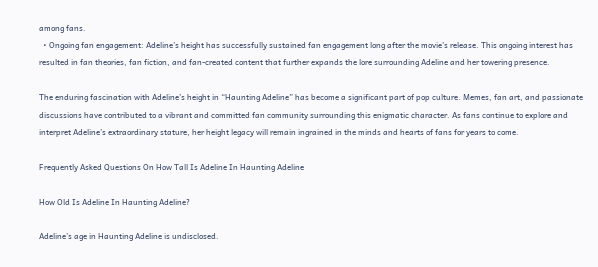among fans.
  • Ongoing fan engagement: Adeline’s height has successfully sustained fan engagement long after the movie’s release. This ongoing interest has resulted in fan theories, fan fiction, and fan-created content that further expands the lore surrounding Adeline and her towering presence.

The enduring fascination with Adeline’s height in “Haunting Adeline” has become a significant part of pop culture. Memes, fan art, and passionate discussions have contributed to a vibrant and committed fan community surrounding this enigmatic character. As fans continue to explore and interpret Adeline’s extraordinary stature, her height legacy will remain ingrained in the minds and hearts of fans for years to come.

Frequently Asked Questions On How Tall Is Adeline In Haunting Adeline

How Old Is Adeline In Haunting Adeline?

Adeline’s age in Haunting Adeline is undisclosed.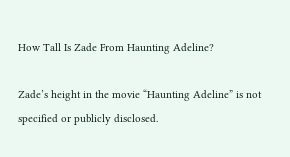How Tall Is Zade From Haunting Adeline?

Zade’s height in the movie “Haunting Adeline” is not specified or publicly disclosed.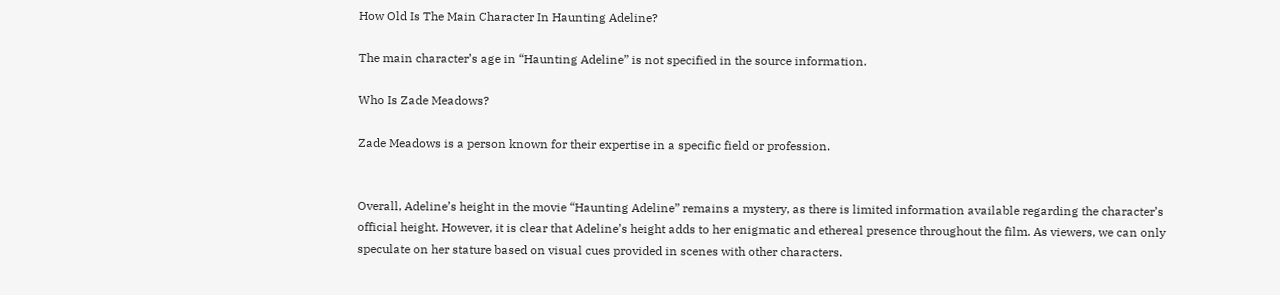How Old Is The Main Character In Haunting Adeline?

The main character’s age in “Haunting Adeline” is not specified in the source information.

Who Is Zade Meadows?

Zade Meadows is a person known for their expertise in a specific field or profession.


Overall, Adeline’s height in the movie “Haunting Adeline” remains a mystery, as there is limited information available regarding the character’s official height. However, it is clear that Adeline’s height adds to her enigmatic and ethereal presence throughout the film. As viewers, we can only speculate on her stature based on visual cues provided in scenes with other characters.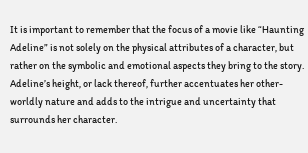It is important to remember that the focus of a movie like “Haunting Adeline” is not solely on the physical attributes of a character, but rather on the symbolic and emotional aspects they bring to the story. Adeline’s height, or lack thereof, further accentuates her other-worldly nature and adds to the intrigue and uncertainty that surrounds her character.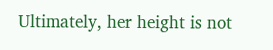Ultimately, her height is not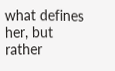what defines her, but rather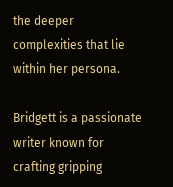the deeper complexities that lie within her persona.

Bridgett is a passionate writer known for crafting gripping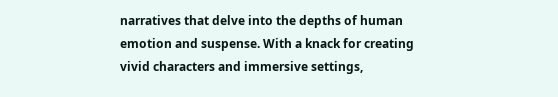narratives that delve into the depths of human emotion and suspense. With a knack for creating vivid characters and immersive settings,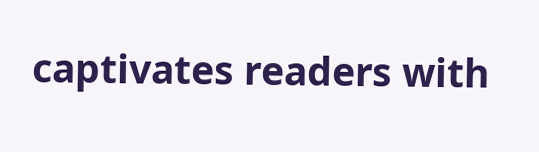captivates readers with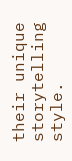their unique storytelling style.